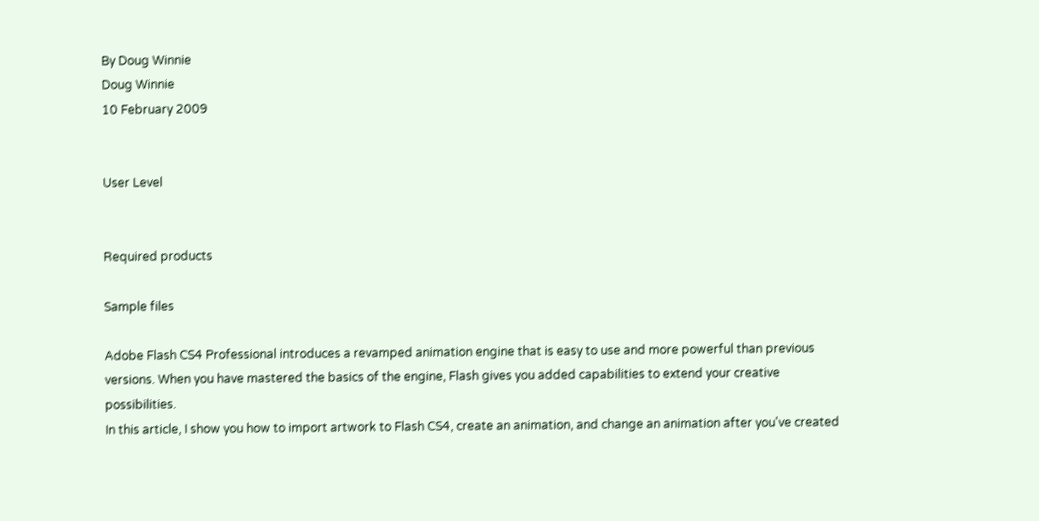By Doug Winnie
Doug Winnie
10 February 2009


User Level


Required products

Sample files

Adobe Flash CS4 Professional introduces a revamped animation engine that is easy to use and more powerful than previous versions. When you have mastered the basics of the engine, Flash gives you added capabilities to extend your creative possibilities.
In this article, I show you how to import artwork to Flash CS4, create an animation, and change an animation after you've created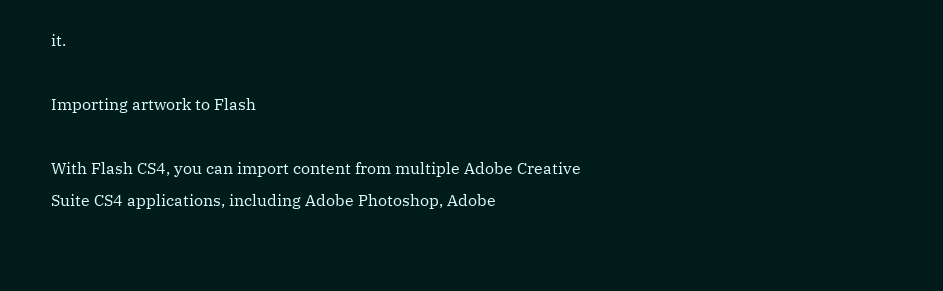it.

Importing artwork to Flash

With Flash CS4, you can import content from multiple Adobe Creative Suite CS4 applications, including Adobe Photoshop, Adobe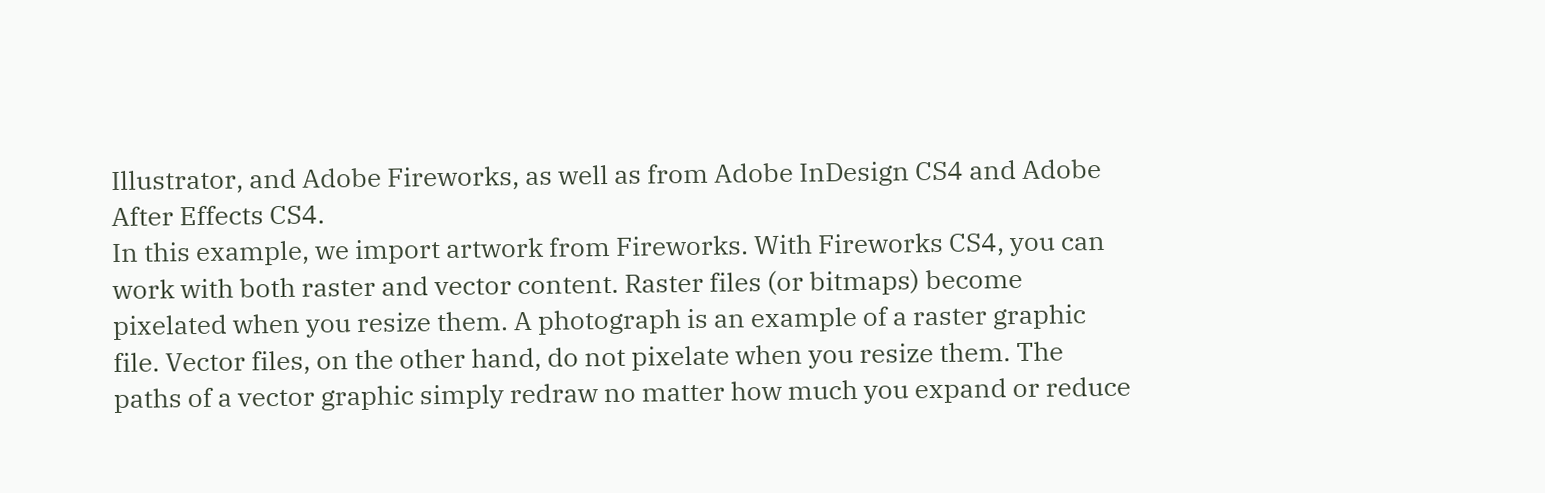Illustrator, and Adobe Fireworks, as well as from Adobe InDesign CS4 and Adobe After Effects CS4.
In this example, we import artwork from Fireworks. With Fireworks CS4, you can work with both raster and vector content. Raster files (or bitmaps) become pixelated when you resize them. A photograph is an example of a raster graphic file. Vector files, on the other hand, do not pixelate when you resize them. The paths of a vector graphic simply redraw no matter how much you expand or reduce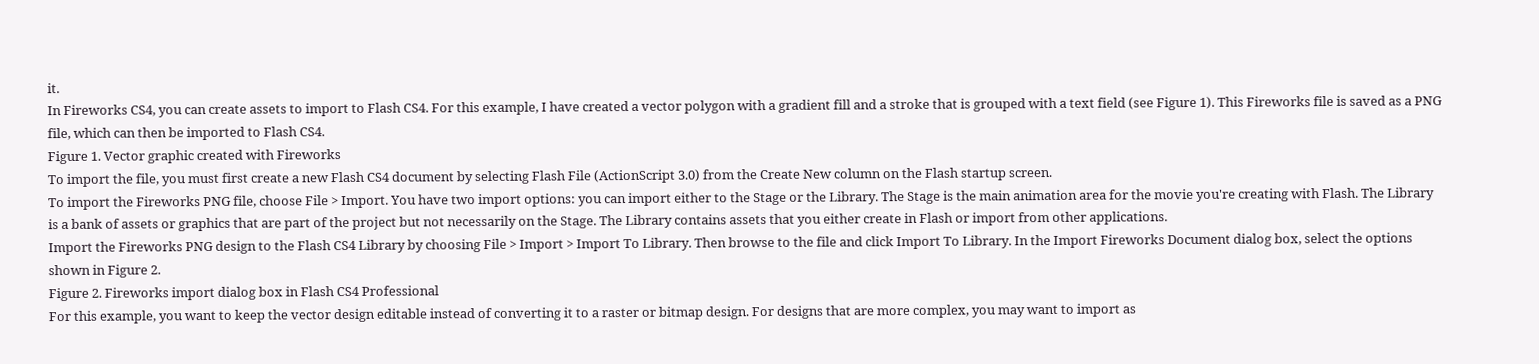it.
In Fireworks CS4, you can create assets to import to Flash CS4. For this example, I have created a vector polygon with a gradient fill and a stroke that is grouped with a text field (see Figure 1). This Fireworks file is saved as a PNG file, which can then be imported to Flash CS4.
Figure 1. Vector graphic created with Fireworks
To import the file, you must first create a new Flash CS4 document by selecting Flash File (ActionScript 3.0) from the Create New column on the Flash startup screen.
To import the Fireworks PNG file, choose File > Import. You have two import options: you can import either to the Stage or the Library. The Stage is the main animation area for the movie you're creating with Flash. The Library is a bank of assets or graphics that are part of the project but not necessarily on the Stage. The Library contains assets that you either create in Flash or import from other applications.
Import the Fireworks PNG design to the Flash CS4 Library by choosing File > Import > Import To Library. Then browse to the file and click Import To Library. In the Import Fireworks Document dialog box, select the options shown in Figure 2.
Figure 2. Fireworks import dialog box in Flash CS4 Professional
For this example, you want to keep the vector design editable instead of converting it to a raster or bitmap design. For designs that are more complex, you may want to import as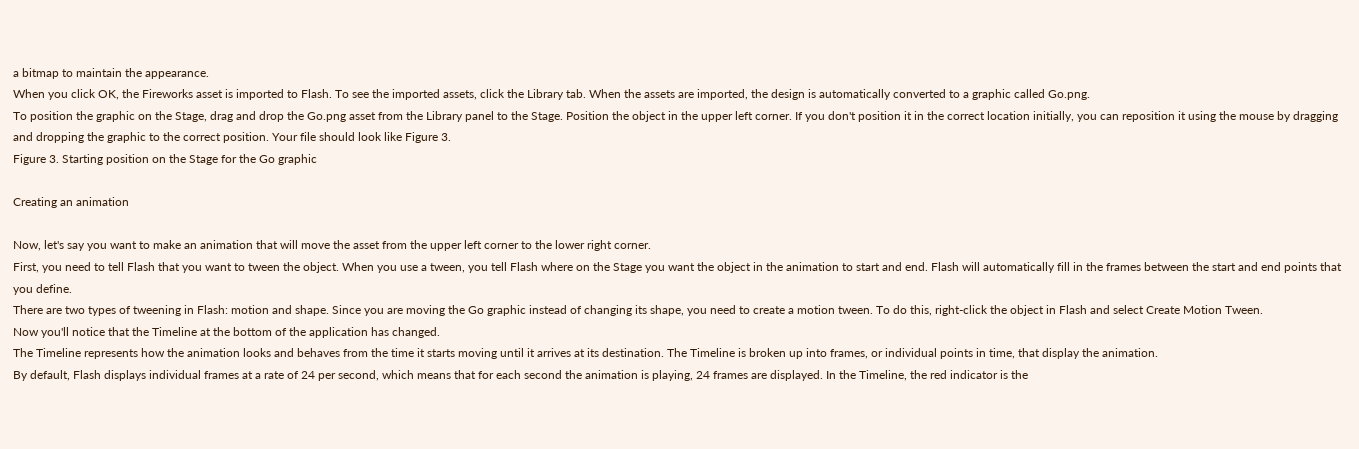a bitmap to maintain the appearance.
When you click OK, the Fireworks asset is imported to Flash. To see the imported assets, click the Library tab. When the assets are imported, the design is automatically converted to a graphic called Go.png.
To position the graphic on the Stage, drag and drop the Go.png asset from the Library panel to the Stage. Position the object in the upper left corner. If you don't position it in the correct location initially, you can reposition it using the mouse by dragging and dropping the graphic to the correct position. Your file should look like Figure 3.
Figure 3. Starting position on the Stage for the Go graphic

Creating an animation

Now, let's say you want to make an animation that will move the asset from the upper left corner to the lower right corner.
First, you need to tell Flash that you want to tween the object. When you use a tween, you tell Flash where on the Stage you want the object in the animation to start and end. Flash will automatically fill in the frames between the start and end points that you define.
There are two types of tweening in Flash: motion and shape. Since you are moving the Go graphic instead of changing its shape, you need to create a motion tween. To do this, right-click the object in Flash and select Create Motion Tween.
Now you'll notice that the Timeline at the bottom of the application has changed.
The Timeline represents how the animation looks and behaves from the time it starts moving until it arrives at its destination. The Timeline is broken up into frames, or individual points in time, that display the animation.
By default, Flash displays individual frames at a rate of 24 per second, which means that for each second the animation is playing, 24 frames are displayed. In the Timeline, the red indicator is the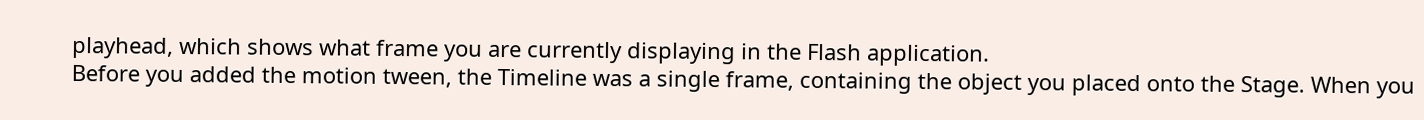playhead, which shows what frame you are currently displaying in the Flash application.
Before you added the motion tween, the Timeline was a single frame, containing the object you placed onto the Stage. When you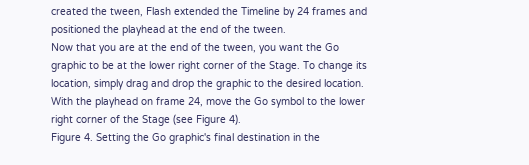created the tween, Flash extended the Timeline by 24 frames and positioned the playhead at the end of the tween.
Now that you are at the end of the tween, you want the Go graphic to be at the lower right corner of the Stage. To change its location, simply drag and drop the graphic to the desired location. With the playhead on frame 24, move the Go symbol to the lower right corner of the Stage (see Figure 4).
Figure 4. Setting the Go graphic's final destination in the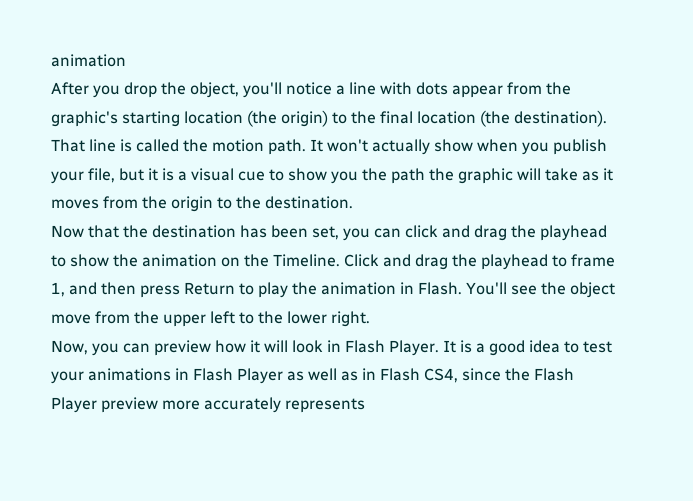animation
After you drop the object, you'll notice a line with dots appear from the graphic's starting location (the origin) to the final location (the destination). That line is called the motion path. It won't actually show when you publish your file, but it is a visual cue to show you the path the graphic will take as it moves from the origin to the destination.
Now that the destination has been set, you can click and drag the playhead to show the animation on the Timeline. Click and drag the playhead to frame 1, and then press Return to play the animation in Flash. You'll see the object move from the upper left to the lower right.
Now, you can preview how it will look in Flash Player. It is a good idea to test your animations in Flash Player as well as in Flash CS4, since the Flash Player preview more accurately represents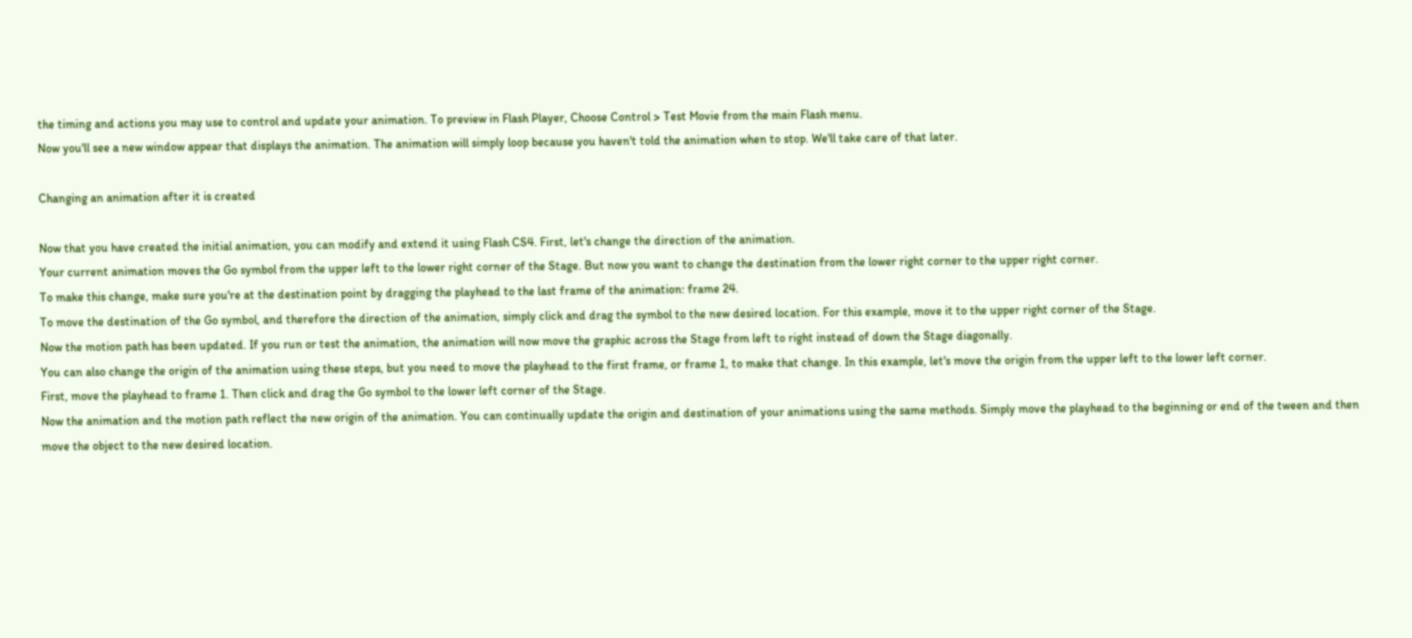the timing and actions you may use to control and update your animation. To preview in Flash Player, Choose Control > Test Movie from the main Flash menu.
Now you'll see a new window appear that displays the animation. The animation will simply loop because you haven't told the animation when to stop. We'll take care of that later.

Changing an animation after it is created

Now that you have created the initial animation, you can modify and extend it using Flash CS4. First, let's change the direction of the animation.
Your current animation moves the Go symbol from the upper left to the lower right corner of the Stage. But now you want to change the destination from the lower right corner to the upper right corner.
To make this change, make sure you're at the destination point by dragging the playhead to the last frame of the animation: frame 24.
To move the destination of the Go symbol, and therefore the direction of the animation, simply click and drag the symbol to the new desired location. For this example, move it to the upper right corner of the Stage.
Now the motion path has been updated. If you run or test the animation, the animation will now move the graphic across the Stage from left to right instead of down the Stage diagonally.
You can also change the origin of the animation using these steps, but you need to move the playhead to the first frame, or frame 1, to make that change. In this example, let's move the origin from the upper left to the lower left corner.
First, move the playhead to frame 1. Then click and drag the Go symbol to the lower left corner of the Stage.
Now the animation and the motion path reflect the new origin of the animation. You can continually update the origin and destination of your animations using the same methods. Simply move the playhead to the beginning or end of the tween and then move the object to the new desired location.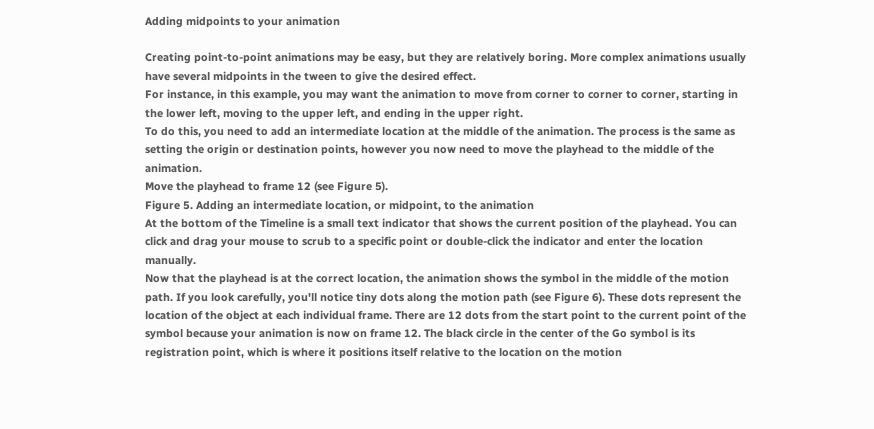Adding midpoints to your animation

Creating point-to-point animations may be easy, but they are relatively boring. More complex animations usually have several midpoints in the tween to give the desired effect.
For instance, in this example, you may want the animation to move from corner to corner to corner, starting in the lower left, moving to the upper left, and ending in the upper right.
To do this, you need to add an intermediate location at the middle of the animation. The process is the same as setting the origin or destination points, however you now need to move the playhead to the middle of the animation.
Move the playhead to frame 12 (see Figure 5).
Figure 5. Adding an intermediate location, or midpoint, to the animation
At the bottom of the Timeline is a small text indicator that shows the current position of the playhead. You can click and drag your mouse to scrub to a specific point or double-click the indicator and enter the location manually.
Now that the playhead is at the correct location, the animation shows the symbol in the middle of the motion path. If you look carefully, you'll notice tiny dots along the motion path (see Figure 6). These dots represent the location of the object at each individual frame. There are 12 dots from the start point to the current point of the symbol because your animation is now on frame 12. The black circle in the center of the Go symbol is its registration point, which is where it positions itself relative to the location on the motion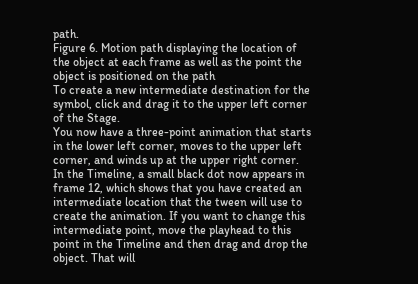path.
Figure 6. Motion path displaying the location of the object at each frame as well as the point the object is positioned on the path
To create a new intermediate destination for the symbol, click and drag it to the upper left corner of the Stage.
You now have a three-point animation that starts in the lower left corner, moves to the upper left corner, and winds up at the upper right corner.
In the Timeline, a small black dot now appears in frame 12, which shows that you have created an intermediate location that the tween will use to create the animation. If you want to change this intermediate point, move the playhead to this point in the Timeline and then drag and drop the object. That will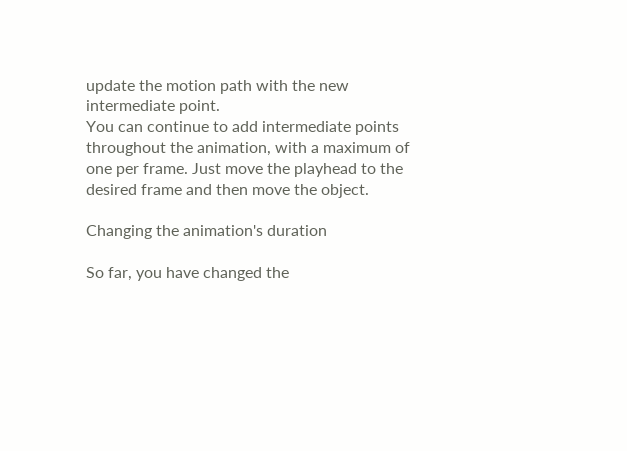update the motion path with the new intermediate point.
You can continue to add intermediate points throughout the animation, with a maximum of one per frame. Just move the playhead to the desired frame and then move the object.

Changing the animation's duration

So far, you have changed the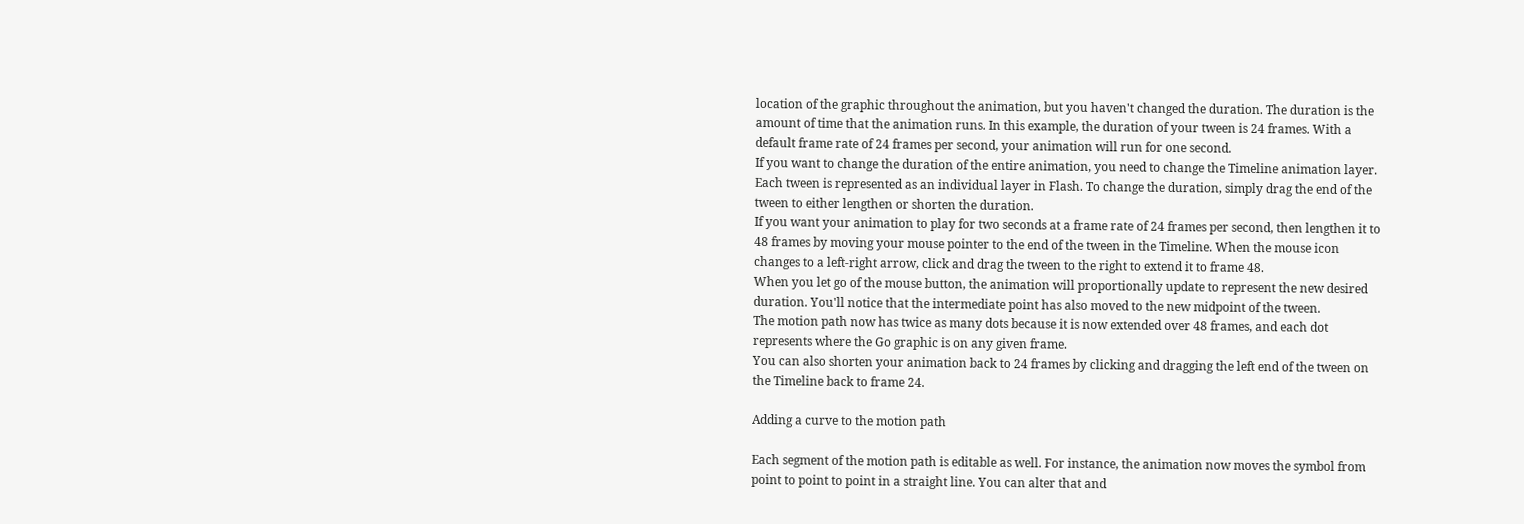location of the graphic throughout the animation, but you haven't changed the duration. The duration is the amount of time that the animation runs. In this example, the duration of your tween is 24 frames. With a default frame rate of 24 frames per second, your animation will run for one second.
If you want to change the duration of the entire animation, you need to change the Timeline animation layer. Each tween is represented as an individual layer in Flash. To change the duration, simply drag the end of the tween to either lengthen or shorten the duration.
If you want your animation to play for two seconds at a frame rate of 24 frames per second, then lengthen it to 48 frames by moving your mouse pointer to the end of the tween in the Timeline. When the mouse icon changes to a left-right arrow, click and drag the tween to the right to extend it to frame 48.
When you let go of the mouse button, the animation will proportionally update to represent the new desired duration. You'll notice that the intermediate point has also moved to the new midpoint of the tween.
The motion path now has twice as many dots because it is now extended over 48 frames, and each dot represents where the Go graphic is on any given frame.
You can also shorten your animation back to 24 frames by clicking and dragging the left end of the tween on the Timeline back to frame 24.

Adding a curve to the motion path

Each segment of the motion path is editable as well. For instance, the animation now moves the symbol from point to point to point in a straight line. You can alter that and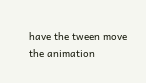have the tween move the animation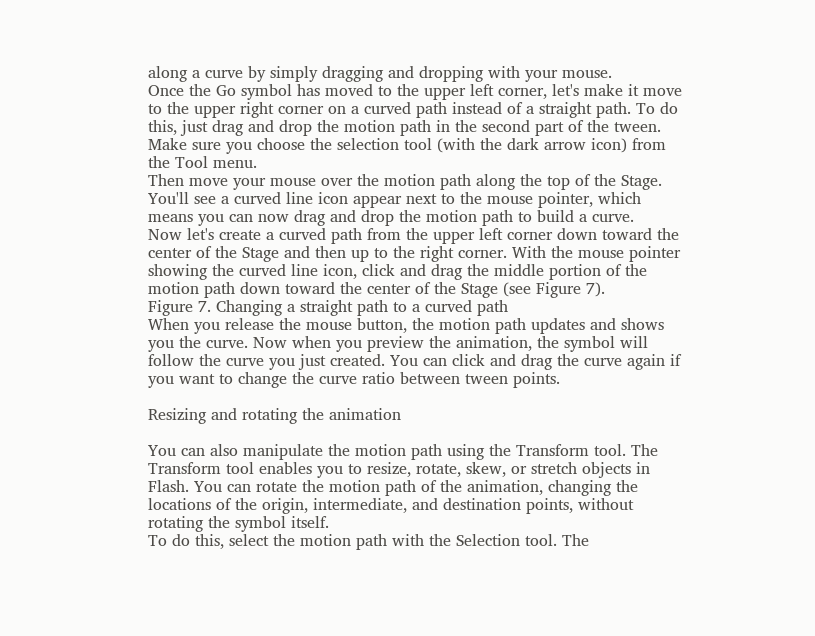along a curve by simply dragging and dropping with your mouse.
Once the Go symbol has moved to the upper left corner, let's make it move to the upper right corner on a curved path instead of a straight path. To do this, just drag and drop the motion path in the second part of the tween.
Make sure you choose the selection tool (with the dark arrow icon) from the Tool menu.
Then move your mouse over the motion path along the top of the Stage. You'll see a curved line icon appear next to the mouse pointer, which means you can now drag and drop the motion path to build a curve.
Now let's create a curved path from the upper left corner down toward the center of the Stage and then up to the right corner. With the mouse pointer showing the curved line icon, click and drag the middle portion of the motion path down toward the center of the Stage (see Figure 7).
Figure 7. Changing a straight path to a curved path
When you release the mouse button, the motion path updates and shows you the curve. Now when you preview the animation, the symbol will follow the curve you just created. You can click and drag the curve again if you want to change the curve ratio between tween points.

Resizing and rotating the animation

You can also manipulate the motion path using the Transform tool. The Transform tool enables you to resize, rotate, skew, or stretch objects in Flash. You can rotate the motion path of the animation, changing the locations of the origin, intermediate, and destination points, without rotating the symbol itself.
To do this, select the motion path with the Selection tool. The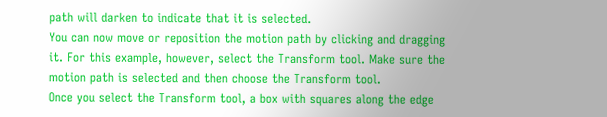path will darken to indicate that it is selected.
You can now move or reposition the motion path by clicking and dragging it. For this example, however, select the Transform tool. Make sure the motion path is selected and then choose the Transform tool.
Once you select the Transform tool, a box with squares along the edge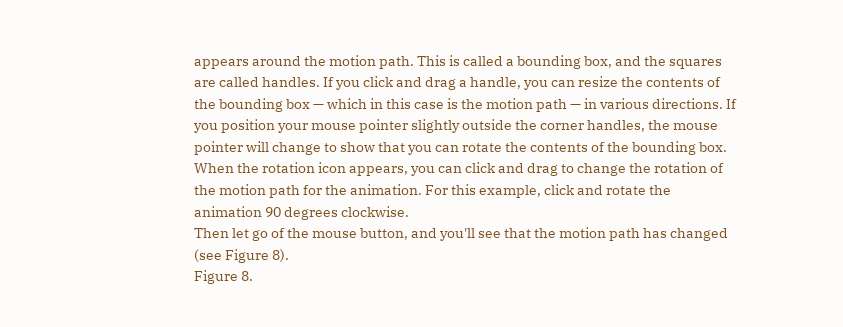appears around the motion path. This is called a bounding box, and the squares are called handles. If you click and drag a handle, you can resize the contents of the bounding box — which in this case is the motion path — in various directions. If you position your mouse pointer slightly outside the corner handles, the mouse pointer will change to show that you can rotate the contents of the bounding box.
When the rotation icon appears, you can click and drag to change the rotation of the motion path for the animation. For this example, click and rotate the animation 90 degrees clockwise.
Then let go of the mouse button, and you'll see that the motion path has changed (see Figure 8).
Figure 8.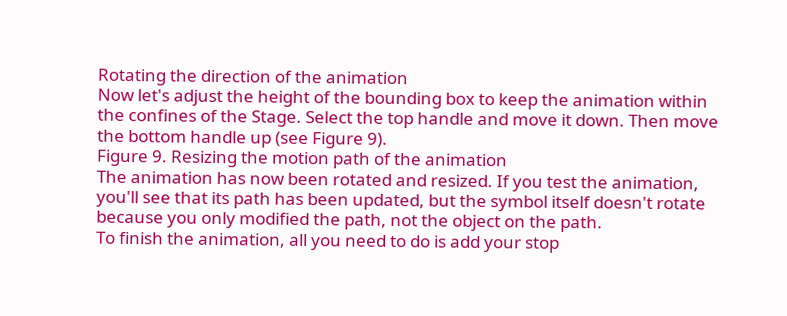Rotating the direction of the animation
Now let's adjust the height of the bounding box to keep the animation within the confines of the Stage. Select the top handle and move it down. Then move the bottom handle up (see Figure 9).
Figure 9. Resizing the motion path of the animation
The animation has now been rotated and resized. If you test the animation, you'll see that its path has been updated, but the symbol itself doesn't rotate because you only modified the path, not the object on the path.
To finish the animation, all you need to do is add your stop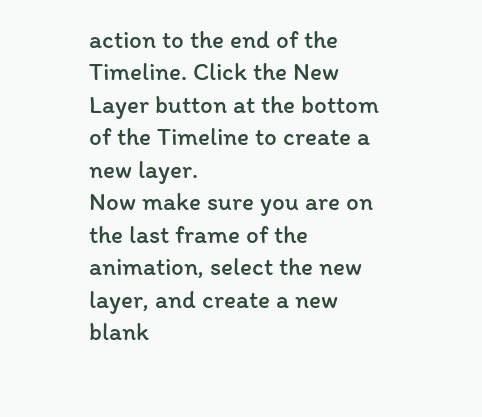action to the end of the Timeline. Click the New Layer button at the bottom of the Timeline to create a new layer.
Now make sure you are on the last frame of the animation, select the new layer, and create a new blank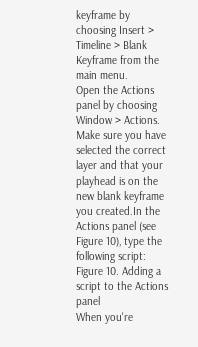keyframe by choosing Insert > Timeline > Blank Keyframe from the main menu.
Open the Actions panel by choosing Window > Actions. Make sure you have selected the correct layer and that your playhead is on the new blank keyframe you created.In the Actions panel (see Figure 10), type the following script:
Figure 10. Adding a script to the Actions panel
When you're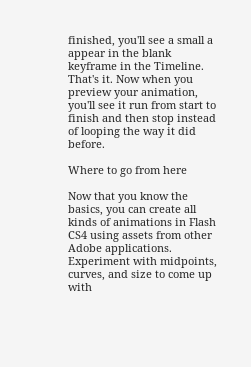finished, you'll see a small a appear in the blank keyframe in the Timeline.
That's it. Now when you preview your animation, you'll see it run from start to finish and then stop instead of looping the way it did before.

Where to go from here

Now that you know the basics, you can create all kinds of animations in Flash CS4 using assets from other Adobe applications. Experiment with midpoints, curves, and size to come up with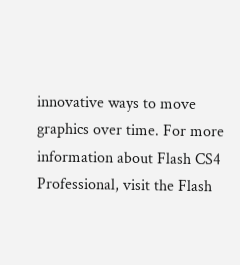innovative ways to move graphics over time. For more information about Flash CS4 Professional, visit the Flash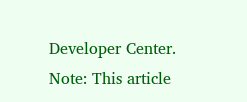Developer Center.
Note: This article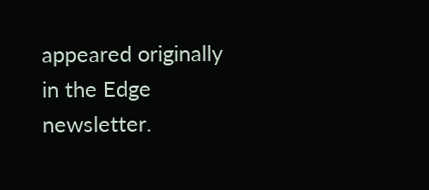appeared originally in the Edge newsletter.